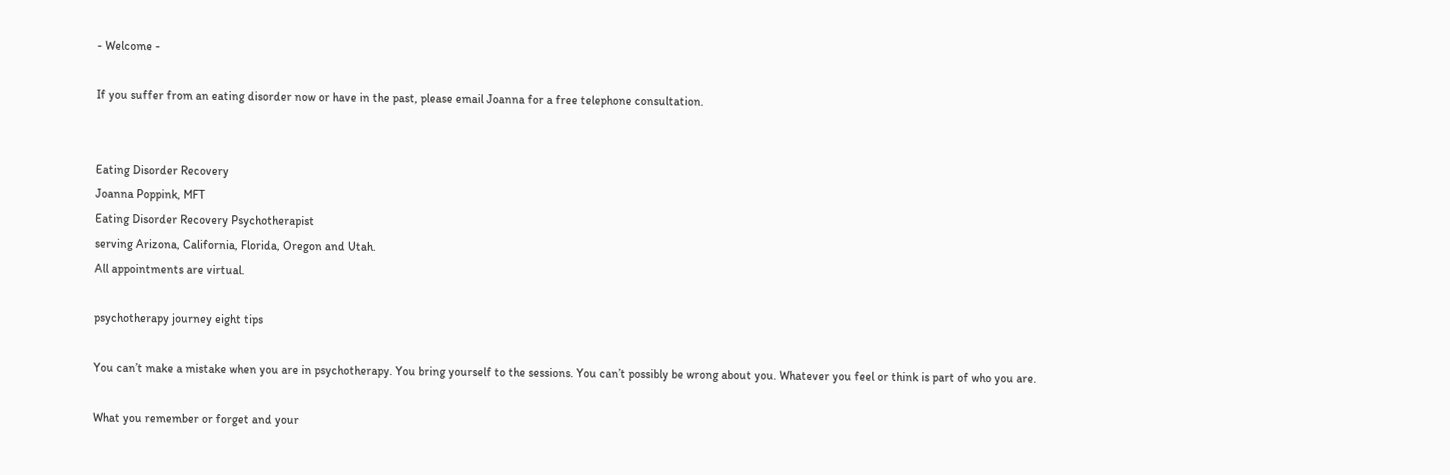- Welcome -

If you suffer from an eating disorder now or have in the past, please email Joanna for a free telephone consultation.


Eating Disorder Recovery
Joanna Poppink, MFT
Eating Disorder Recovery Psychotherapist
serving Arizona, California, Florida, Oregon and Utah.
All appointments are virtual.

psychotherapy journey eight tips

You can’t make a mistake when you are in psychotherapy. You bring yourself to the sessions. You can’t possibly be wrong about you. Whatever you feel or think is part of who you are.

What you remember or forget and your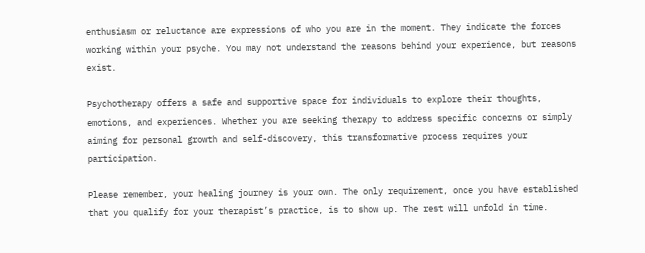enthusiasm or reluctance are expressions of who you are in the moment. They indicate the forces working within your psyche. You may not understand the reasons behind your experience, but reasons exist.

Psychotherapy offers a safe and supportive space for individuals to explore their thoughts, emotions, and experiences. Whether you are seeking therapy to address specific concerns or simply aiming for personal growth and self-discovery, this transformative process requires your participation.

Please remember, your healing journey is your own. The only requirement, once you have established that you qualify for your therapist’s practice, is to show up. The rest will unfold in time.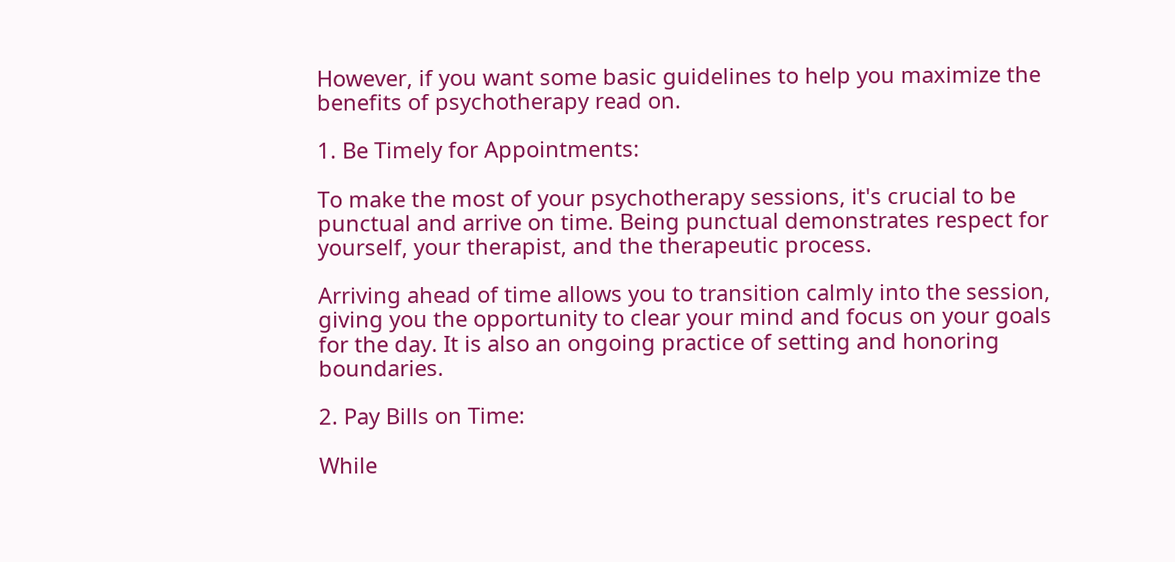However, if you want some basic guidelines to help you maximize the benefits of psychotherapy read on.

1. Be Timely for Appointments:

To make the most of your psychotherapy sessions, it's crucial to be punctual and arrive on time. Being punctual demonstrates respect for yourself, your therapist, and the therapeutic process.

Arriving ahead of time allows you to transition calmly into the session, giving you the opportunity to clear your mind and focus on your goals for the day. It is also an ongoing practice of setting and honoring boundaries.

2. Pay Bills on Time:

While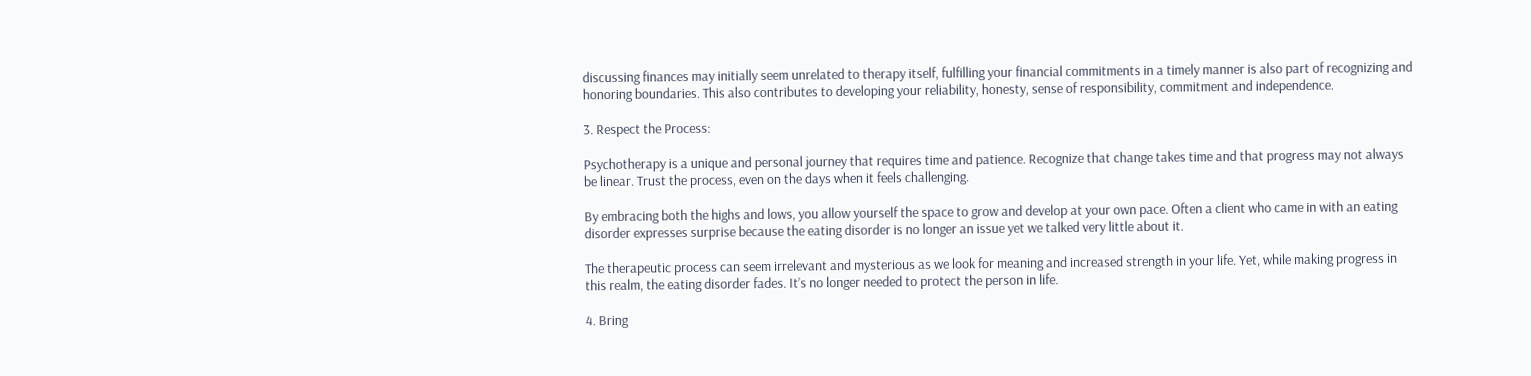discussing finances may initially seem unrelated to therapy itself, fulfilling your financial commitments in a timely manner is also part of recognizing and honoring boundaries. This also contributes to developing your reliability, honesty, sense of responsibility, commitment and independence.

3. Respect the Process:

Psychotherapy is a unique and personal journey that requires time and patience. Recognize that change takes time and that progress may not always be linear. Trust the process, even on the days when it feels challenging.

By embracing both the highs and lows, you allow yourself the space to grow and develop at your own pace. Often a client who came in with an eating disorder expresses surprise because the eating disorder is no longer an issue yet we talked very little about it.

The therapeutic process can seem irrelevant and mysterious as we look for meaning and increased strength in your life. Yet, while making progress in this realm, the eating disorder fades. It’s no longer needed to protect the person in life.

4. Bring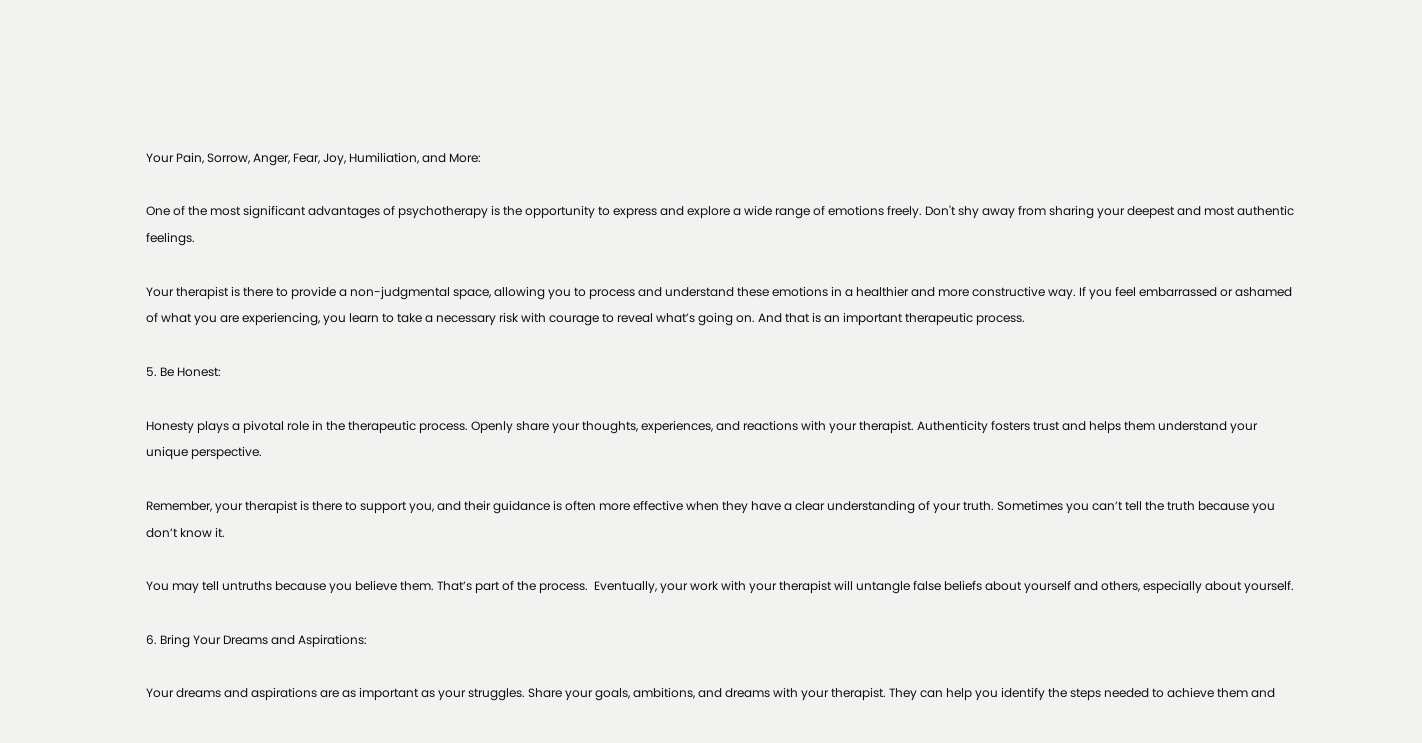Your Pain, Sorrow, Anger, Fear, Joy, Humiliation, and More:

One of the most significant advantages of psychotherapy is the opportunity to express and explore a wide range of emotions freely. Don't shy away from sharing your deepest and most authentic feelings.

Your therapist is there to provide a non-judgmental space, allowing you to process and understand these emotions in a healthier and more constructive way. If you feel embarrassed or ashamed of what you are experiencing, you learn to take a necessary risk with courage to reveal what’s going on. And that is an important therapeutic process.

5. Be Honest:

Honesty plays a pivotal role in the therapeutic process. Openly share your thoughts, experiences, and reactions with your therapist. Authenticity fosters trust and helps them understand your unique perspective.

Remember, your therapist is there to support you, and their guidance is often more effective when they have a clear understanding of your truth. Sometimes you can’t tell the truth because you don’t know it.

You may tell untruths because you believe them. That’s part of the process.  Eventually, your work with your therapist will untangle false beliefs about yourself and others, especially about yourself.

6. Bring Your Dreams and Aspirations:

Your dreams and aspirations are as important as your struggles. Share your goals, ambitions, and dreams with your therapist. They can help you identify the steps needed to achieve them and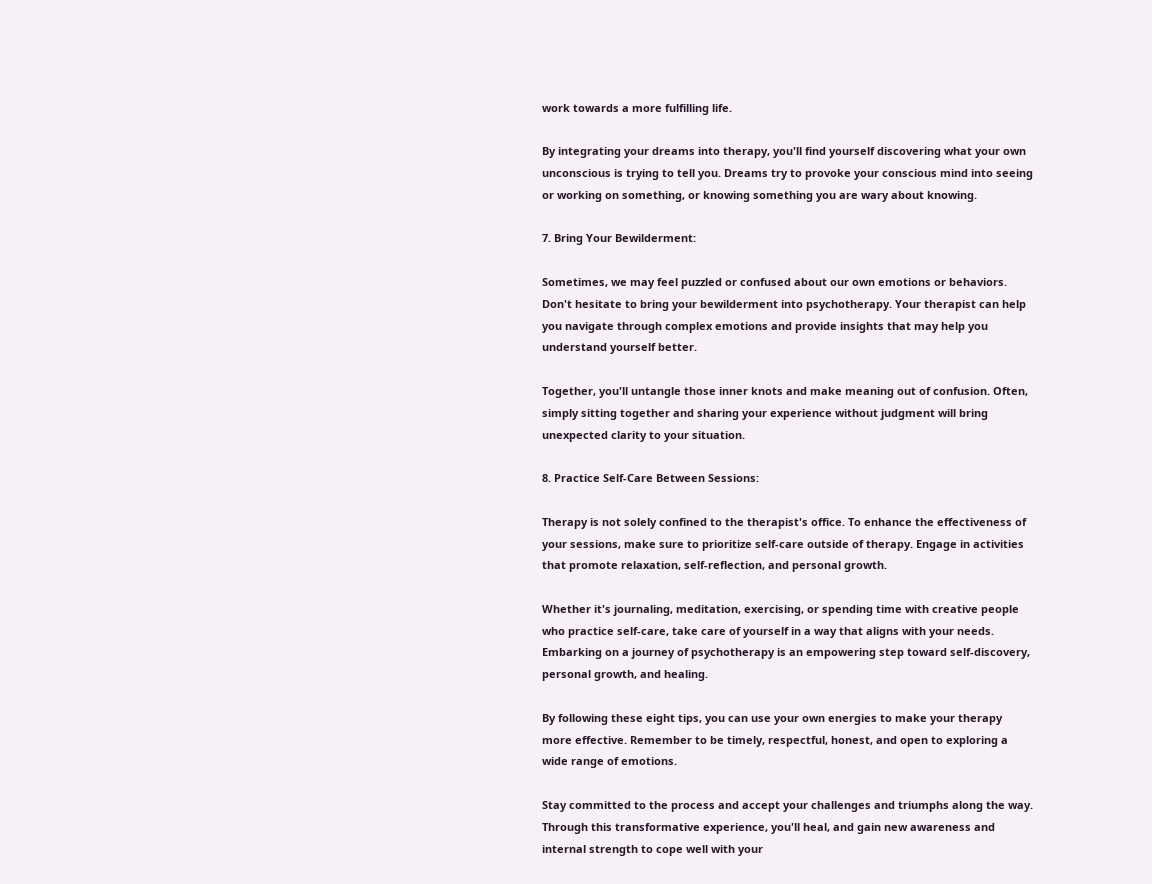work towards a more fulfilling life.

By integrating your dreams into therapy, you'll find yourself discovering what your own unconscious is trying to tell you. Dreams try to provoke your conscious mind into seeing or working on something, or knowing something you are wary about knowing.

7. Bring Your Bewilderment:

Sometimes, we may feel puzzled or confused about our own emotions or behaviors. Don't hesitate to bring your bewilderment into psychotherapy. Your therapist can help you navigate through complex emotions and provide insights that may help you understand yourself better.

Together, you'll untangle those inner knots and make meaning out of confusion. Often, simply sitting together and sharing your experience without judgment will bring unexpected clarity to your situation.

8. Practice Self-Care Between Sessions:

Therapy is not solely confined to the therapist's office. To enhance the effectiveness of your sessions, make sure to prioritize self-care outside of therapy. Engage in activities that promote relaxation, self-reflection, and personal growth.

Whether it's journaling, meditation, exercising, or spending time with creative people who practice self-care, take care of yourself in a way that aligns with your needs. Embarking on a journey of psychotherapy is an empowering step toward self-discovery, personal growth, and healing.

By following these eight tips, you can use your own energies to make your therapy more effective. Remember to be timely, respectful, honest, and open to exploring a wide range of emotions.

Stay committed to the process and accept your challenges and triumphs along the way. Through this transformative experience, you'll heal, and gain new awareness and internal strength to cope well with your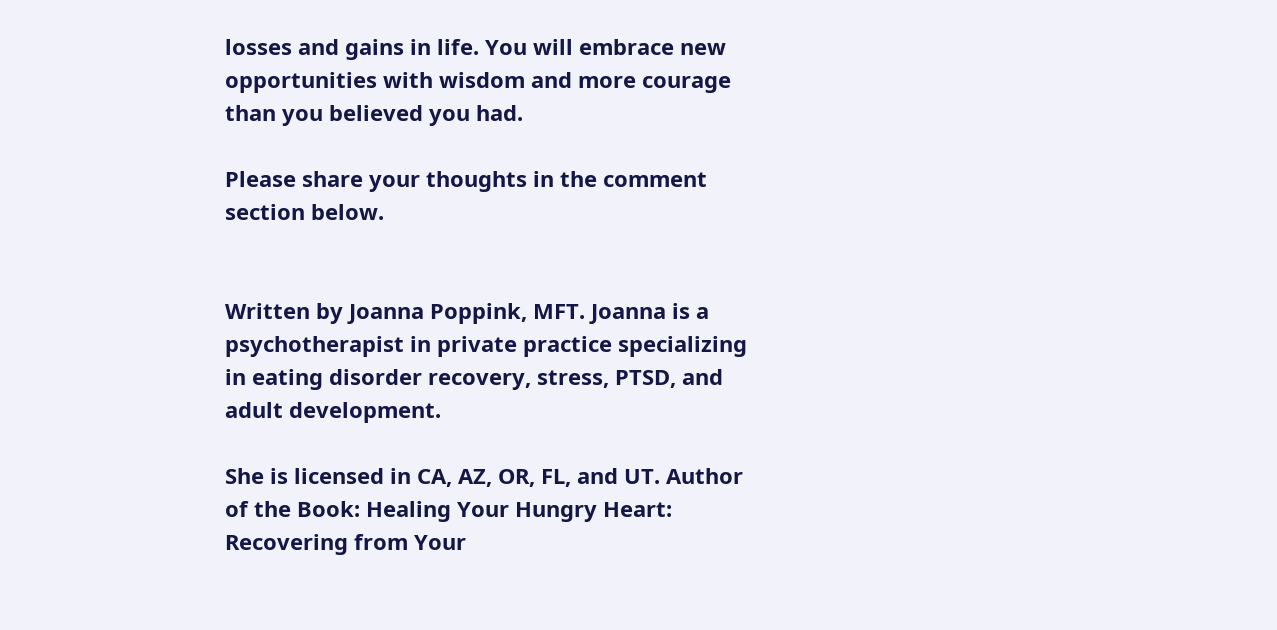losses and gains in life. You will embrace new opportunities with wisdom and more courage than you believed you had.

Please share your thoughts in the comment section below.


Written by Joanna Poppink, MFT. Joanna is a psychotherapist in private practice specializing in eating disorder recovery, stress, PTSD, and adult development.

She is licensed in CA, AZ, OR, FL, and UT. Author of the Book: Healing Your Hungry Heart: Recovering from Your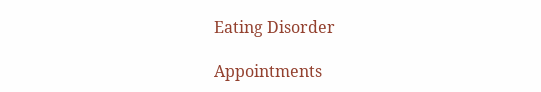Eating Disorder

Appointments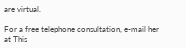are virtual.

For a free telephone consultation, e-mail her at This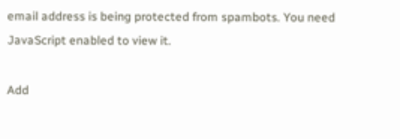email address is being protected from spambots. You need JavaScript enabled to view it.

Add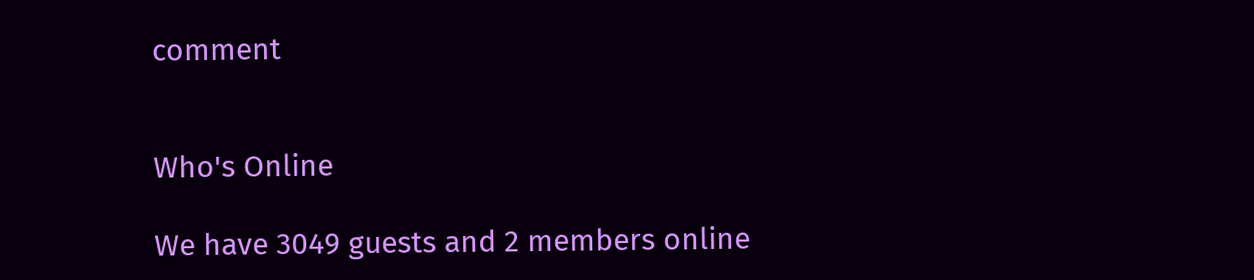comment


Who's Online

We have 3049 guests and 2 members online